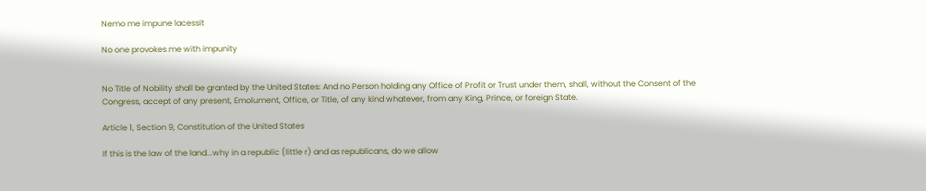Nemo me impune lacessit

No one provokes me with impunity


No Title of Nobility shall be granted by the United States: And no Person holding any Office of Profit or Trust under them, shall, without the Consent of the Congress, accept of any present, Emolument, Office, or Title, of any kind whatever, from any King, Prince, or foreign State.

Article 1, Section 9, Constitution of the United States

If this is the law of the land...why in a republic (little r) and as republicans, do we allow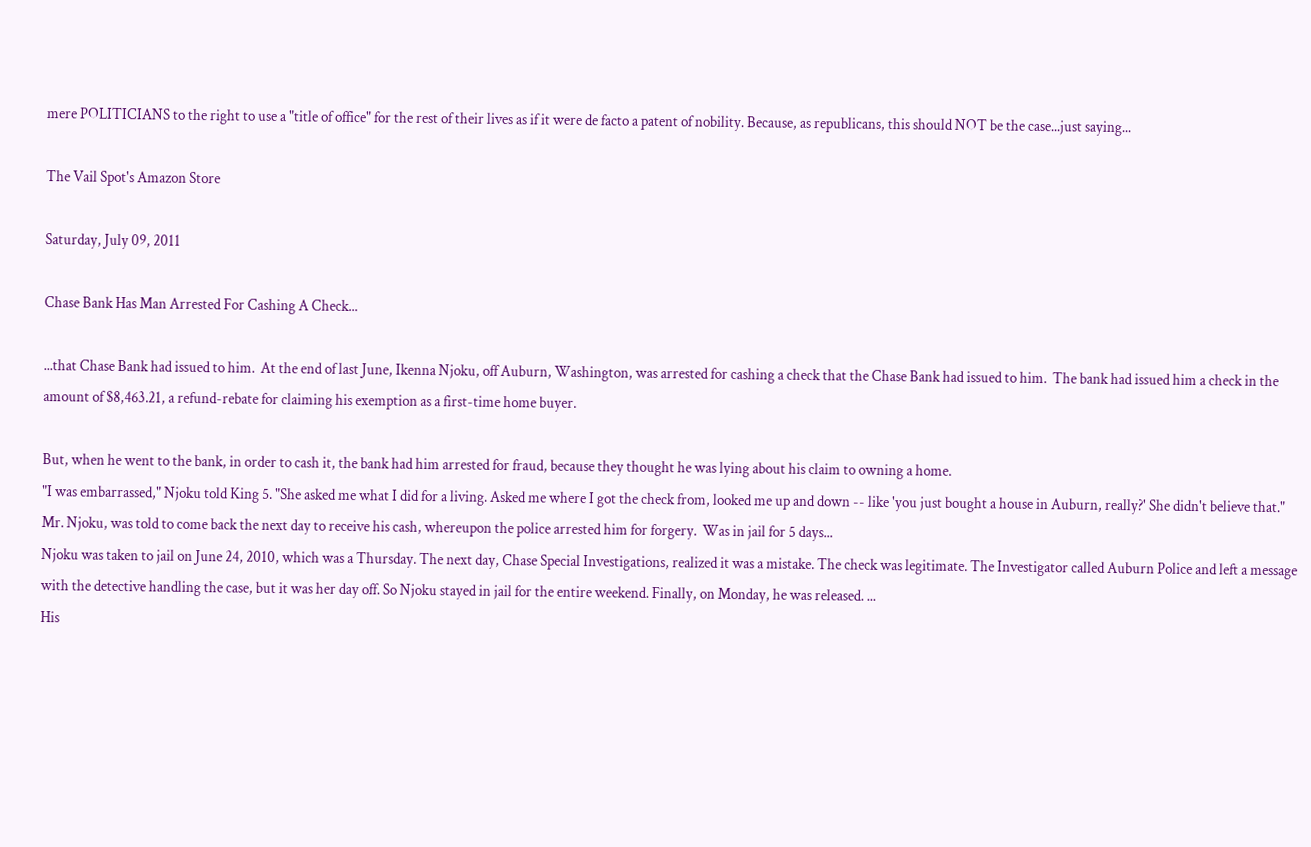mere POLITICIANS to the right to use a "title of office" for the rest of their lives as if it were de facto a patent of nobility. Because, as republicans, this should NOT be the case...just saying...

The Vail Spot's Amazon Store

Saturday, July 09, 2011

Chase Bank Has Man Arrested For Cashing A Check...

...that Chase Bank had issued to him.  At the end of last June, Ikenna Njoku, off Auburn, Washington, was arrested for cashing a check that the Chase Bank had issued to him.  The bank had issued him a check in the amount of $8,463.21, a refund-rebate for claiming his exemption as a first-time home buyer.

But, when he went to the bank, in order to cash it, the bank had him arrested for fraud, because they thought he was lying about his claim to owning a home.
"I was embarrassed," Njoku told King 5. "She asked me what I did for a living. Asked me where I got the check from, looked me up and down -- like 'you just bought a house in Auburn, really?' She didn't believe that."
Mr. Njoku, was told to come back the next day to receive his cash, whereupon the police arrested him for forgery.  Was in jail for 5 days...
Njoku was taken to jail on June 24, 2010, which was a Thursday. The next day, Chase Special Investigations, realized it was a mistake. The check was legitimate. The Investigator called Auburn Police and left a message with the detective handling the case, but it was her day off. So Njoku stayed in jail for the entire weekend. Finally, on Monday, he was released. ...
His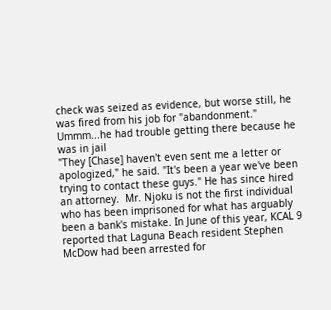check was seized as evidence, but worse still, he was fired from his job for "abandonment."  Ummm...he had trouble getting there because he was in jail
"They [Chase] haven't even sent me a letter or apologized," he said. "It's been a year we've been trying to contact these guys." He has since hired an attorney.  Mr. Njoku is not the first individual who has been imprisoned for what has arguably been a bank's mistake. In June of this year, KCAL 9 reported that Laguna Beach resident Stephen McDow had been arrested for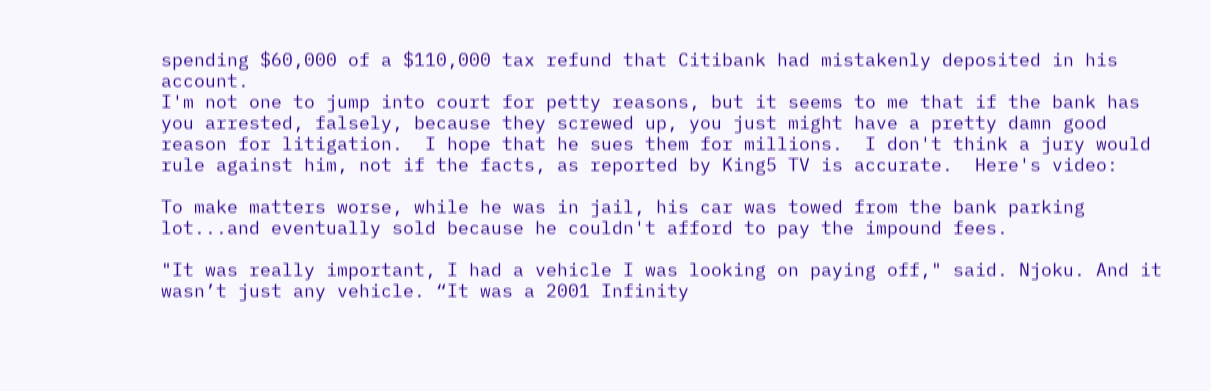spending $60,000 of a $110,000 tax refund that Citibank had mistakenly deposited in his account.
I'm not one to jump into court for petty reasons, but it seems to me that if the bank has you arrested, falsely, because they screwed up, you just might have a pretty damn good reason for litigation.  I hope that he sues them for millions.  I don't think a jury would rule against him, not if the facts, as reported by King5 TV is accurate.  Here's video:

To make matters worse, while he was in jail, his car was towed from the bank parking  lot...and eventually sold because he couldn't afford to pay the impound fees.

"It was really important, I had a vehicle I was looking on paying off," said. Njoku. And it wasn’t just any vehicle. “It was a 2001 Infinity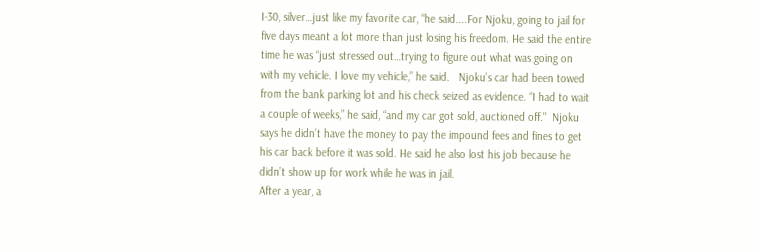I-30, silver…just like my favorite car, “he said....For Njoku, going to jail for five days meant a lot more than just losing his freedom. He said the entire time he was “just stressed out…trying to figure out what was going on with my vehicle. I love my vehicle,” he said.   Njoku’s car had been towed from the bank parking lot and his check seized as evidence. “I had to wait a couple of weeks,” he said, “and my car got sold, auctioned off."  Njoku says he didn’t have the money to pay the impound fees and fines to get his car back before it was sold. He said he also lost his job because he didn’t show up for work while he was in jail.
After a year, a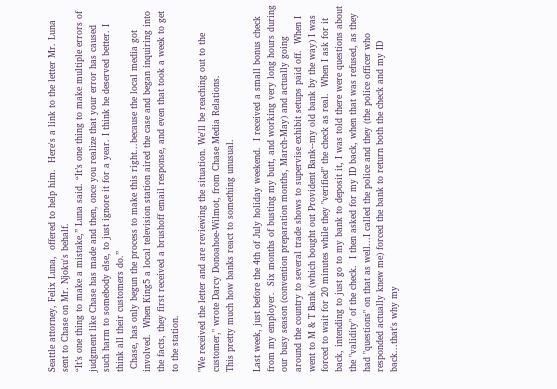Seattle attorney, Felix Luna,  offered to help him.  Here's a link to the letter Mr. Luna sent to Chase on Mr. Njoku's behalf.
“It’s one thing to make a mistake,” Luna said. “It’s one thing to make multiple errors of judgment like Chase has made and then, once you realize that your error has caused such harm to somebody else, to just ignore it for a year. I think he deserved better. I think all their customers do.”
 Chase, has only begun the process to make this right...because the local media got involved.  When King5 a local television station aired the case and began inquiring into the facts, they first received a brushoff email response, and even that took a week to get to the station.

"We received the letter and are reviewing the situation. We'll be reaching out to the customer," wrote Darcy Donoahoe-Wilmot, from Chase Media Relations.
This pretty much how banks react to something unusual.

Last week, just before the 4th of July holiday weekend.  I received a small bonus check from my employer.  Six months of busting my butt, and working very long hours during our busy season (convention preparation months, March-May) and actually going around the country to several trade shows to supervise exhibit setups paid off.  When I went to M & T Bank (which bought out Provident Bank--my old bank by the way) I was forced to wait for 20 minutes while they "verified" the check as real.  When I ask for it back, intending to just go to my bank to deposit it, I was told there were questions about the "validity" of the check.  I then asked for my ID back, when that was refused, as they had "questions" on that as well...I called the police and they (the police officer who responded actually knew me) forced the bank to return both the check and my ID back...that's why my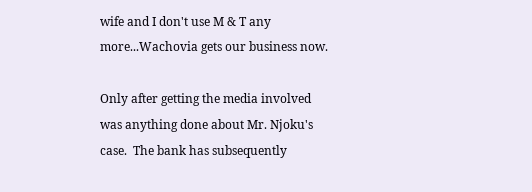wife and I don't use M & T any more...Wachovia gets our business now.

Only after getting the media involved was anything done about Mr. Njoku's case.  The bank has subsequently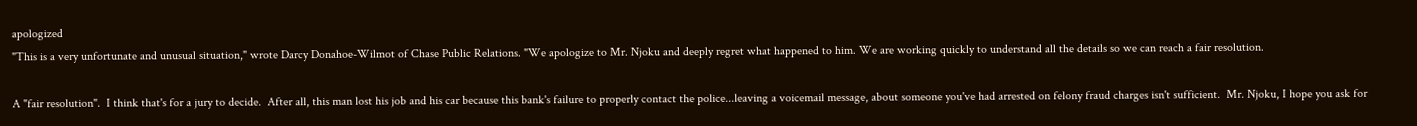apologized
"This is a very unfortunate and unusual situation," wrote Darcy Donahoe-Wilmot of Chase Public Relations. "We apologize to Mr. Njoku and deeply regret what happened to him. We are working quickly to understand all the details so we can reach a fair resolution.

A "fair resolution".  I think that's for a jury to decide.  After all, this man lost his job and his car because this bank's failure to properly contact the police...leaving a voicemail message, about someone you've had arrested on felony fraud charges isn't sufficient.  Mr. Njoku, I hope you ask for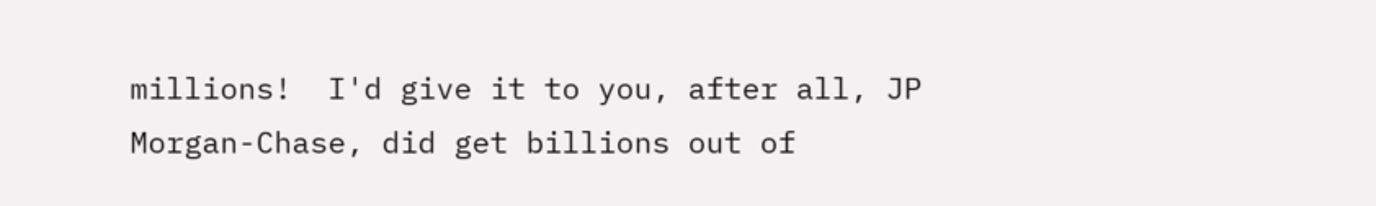millions!  I'd give it to you, after all, JP Morgan-Chase, did get billions out of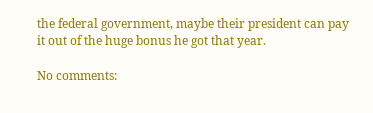the federal government, maybe their president can pay it out of the huge bonus he got that year.

No comments: